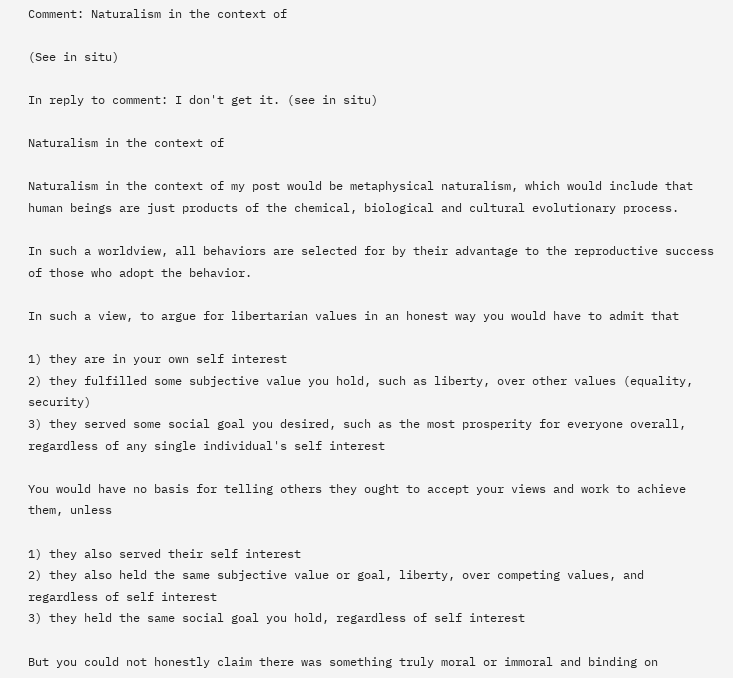Comment: Naturalism in the context of

(See in situ)

In reply to comment: I don't get it. (see in situ)

Naturalism in the context of

Naturalism in the context of my post would be metaphysical naturalism, which would include that human beings are just products of the chemical, biological and cultural evolutionary process.

In such a worldview, all behaviors are selected for by their advantage to the reproductive success of those who adopt the behavior.

In such a view, to argue for libertarian values in an honest way you would have to admit that

1) they are in your own self interest
2) they fulfilled some subjective value you hold, such as liberty, over other values (equality, security)
3) they served some social goal you desired, such as the most prosperity for everyone overall, regardless of any single individual's self interest

You would have no basis for telling others they ought to accept your views and work to achieve them, unless

1) they also served their self interest
2) they also held the same subjective value or goal, liberty, over competing values, and regardless of self interest
3) they held the same social goal you hold, regardless of self interest

But you could not honestly claim there was something truly moral or immoral and binding on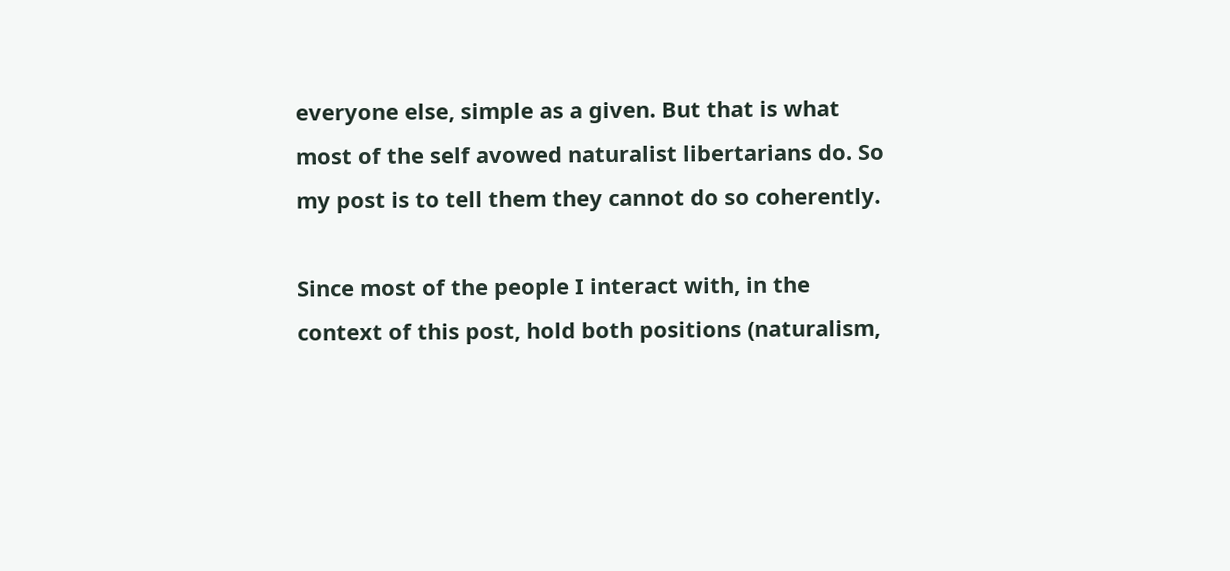everyone else, simple as a given. But that is what most of the self avowed naturalist libertarians do. So my post is to tell them they cannot do so coherently.

Since most of the people I interact with, in the context of this post, hold both positions (naturalism,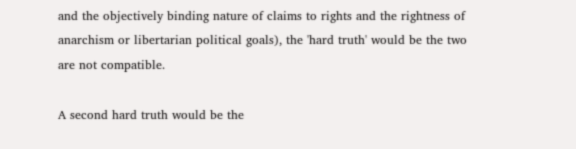and the objectively binding nature of claims to rights and the rightness of anarchism or libertarian political goals), the 'hard truth' would be the two are not compatible.

A second hard truth would be the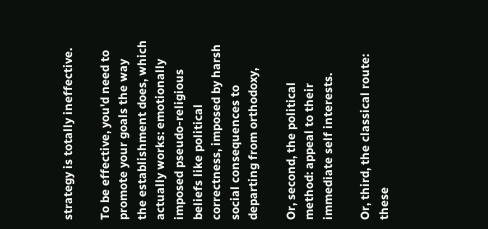strategy is totally ineffective.

To be effective, you'd need to promote your goals the way the establishment does, which actually works: emotionally imposed pseudo-religious beliefs like political correctness, imposed by harsh social consequences to departing from orthodoxy,

Or, second, the political method: appeal to their immediate self interests.

Or, third, the classical route: these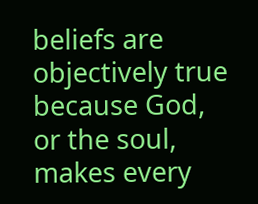beliefs are objectively true because God, or the soul, makes every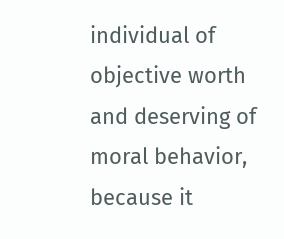individual of objective worth and deserving of moral behavior, because it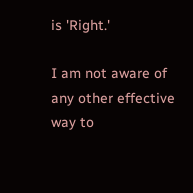is 'Right.'

I am not aware of any other effective way to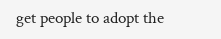get people to adopt the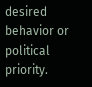desired behavior or political priority.